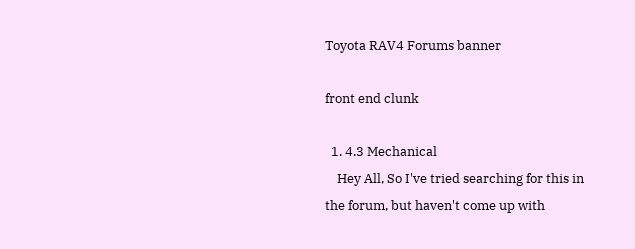Toyota RAV4 Forums banner

front end clunk

  1. 4.3 Mechanical
    Hey All, So I've tried searching for this in the forum, but haven't come up with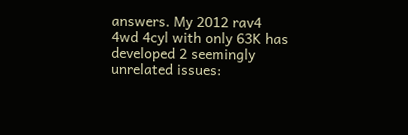answers. My 2012 rav4 4wd 4cyl with only 63K has developed 2 seemingly unrelated issues: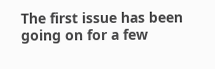The first issue has been going on for a few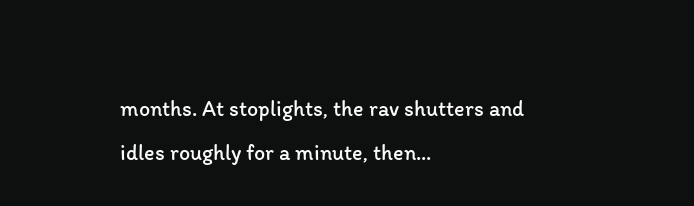months. At stoplights, the rav shutters and idles roughly for a minute, then...